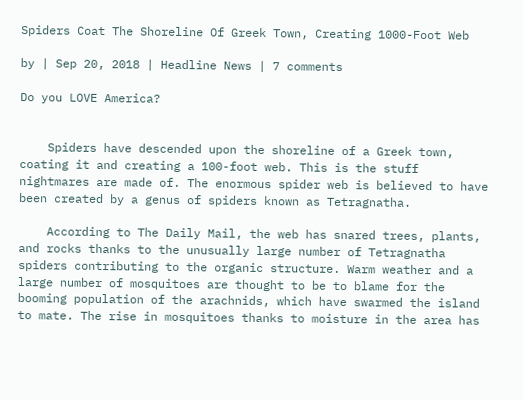Spiders Coat The Shoreline Of Greek Town, Creating 1000-Foot Web

by | Sep 20, 2018 | Headline News | 7 comments

Do you LOVE America?


    Spiders have descended upon the shoreline of a Greek town, coating it and creating a 100-foot web. This is the stuff nightmares are made of. The enormous spider web is believed to have been created by a genus of spiders known as Tetragnatha.

    According to The Daily Mail, the web has snared trees, plants, and rocks thanks to the unusually large number of Tetragnatha spiders contributing to the organic structure. Warm weather and a large number of mosquitoes are thought to be to blame for the booming population of the arachnids, which have swarmed the island to mate. The rise in mosquitoes thanks to moisture in the area has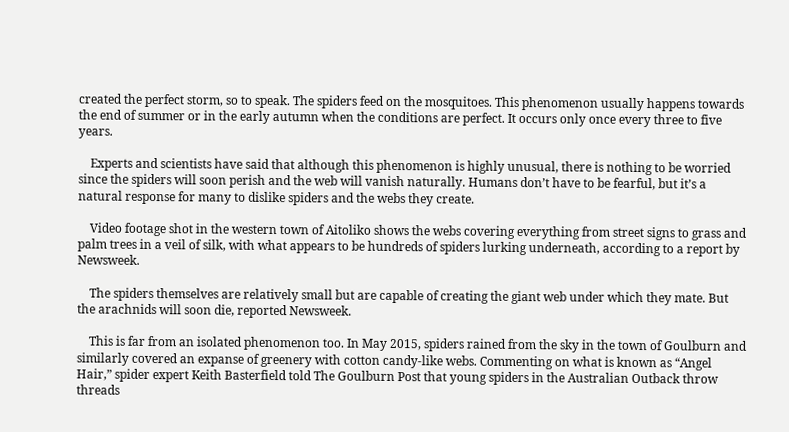created the perfect storm, so to speak. The spiders feed on the mosquitoes. This phenomenon usually happens towards the end of summer or in the early autumn when the conditions are perfect. It occurs only once every three to five years.

    Experts and scientists have said that although this phenomenon is highly unusual, there is nothing to be worried since the spiders will soon perish and the web will vanish naturally. Humans don’t have to be fearful, but it’s a natural response for many to dislike spiders and the webs they create.

    Video footage shot in the western town of Aitoliko shows the webs covering everything from street signs to grass and palm trees in a veil of silk, with what appears to be hundreds of spiders lurking underneath, according to a report by Newsweek.

    The spiders themselves are relatively small but are capable of creating the giant web under which they mate. But the arachnids will soon die, reported Newsweek.

    This is far from an isolated phenomenon too. In May 2015, spiders rained from the sky in the town of Goulburn and similarly covered an expanse of greenery with cotton candy-like webs. Commenting on what is known as “Angel Hair,” spider expert Keith Basterfield told The Goulburn Post that young spiders in the Australian Outback throw threads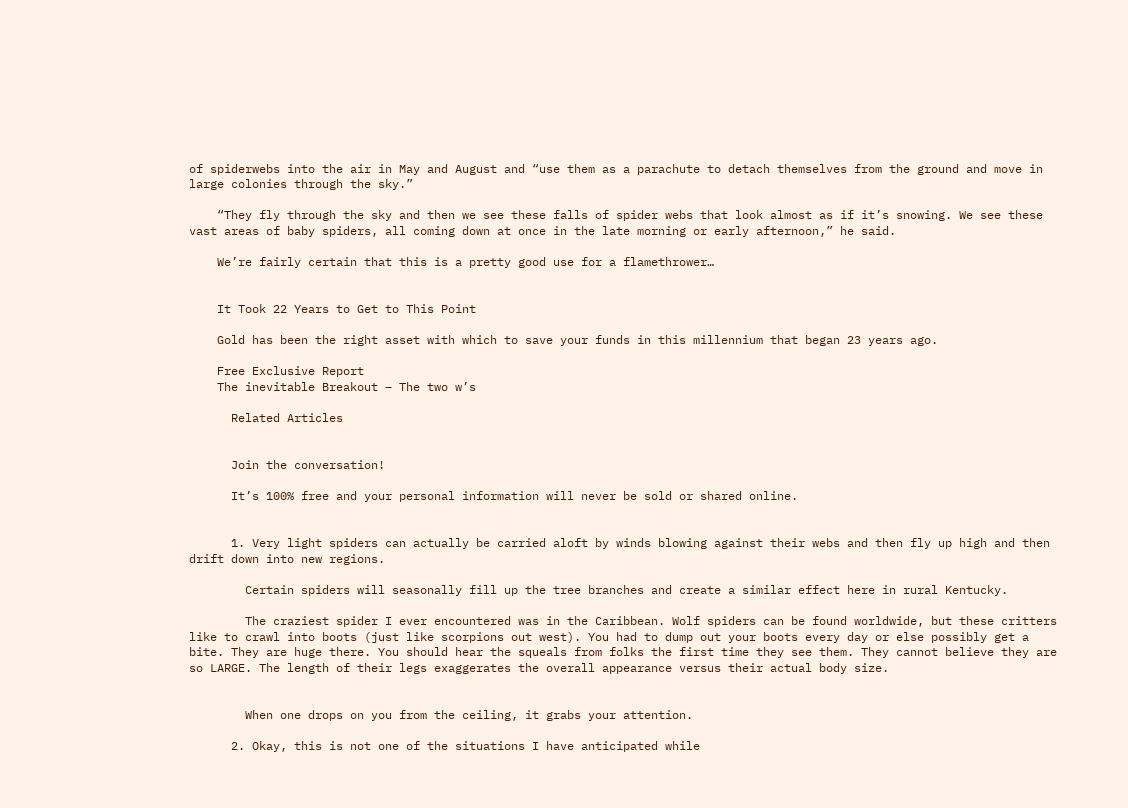of spiderwebs into the air in May and August and “use them as a parachute to detach themselves from the ground and move in large colonies through the sky.”

    “They fly through the sky and then we see these falls of spider webs that look almost as if it’s snowing. We see these vast areas of baby spiders, all coming down at once in the late morning or early afternoon,” he said.

    We’re fairly certain that this is a pretty good use for a flamethrower…


    It Took 22 Years to Get to This Point

    Gold has been the right asset with which to save your funds in this millennium that began 23 years ago.

    Free Exclusive Report
    The inevitable Breakout – The two w’s

      Related Articles


      Join the conversation!

      It’s 100% free and your personal information will never be sold or shared online.


      1. Very light spiders can actually be carried aloft by winds blowing against their webs and then fly up high and then drift down into new regions.

        Certain spiders will seasonally fill up the tree branches and create a similar effect here in rural Kentucky.

        The craziest spider I ever encountered was in the Caribbean. Wolf spiders can be found worldwide, but these critters like to crawl into boots (just like scorpions out west). You had to dump out your boots every day or else possibly get a bite. They are huge there. You should hear the squeals from folks the first time they see them. They cannot believe they are so LARGE. The length of their legs exaggerates the overall appearance versus their actual body size.


        When one drops on you from the ceiling, it grabs your attention.

      2. Okay, this is not one of the situations I have anticipated while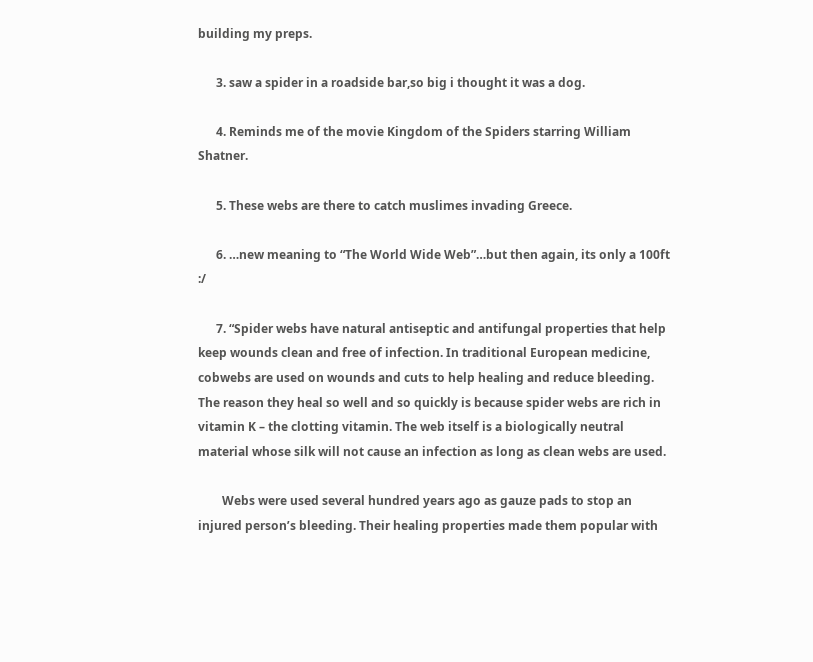building my preps.

      3. saw a spider in a roadside bar,so big i thought it was a dog.

      4. Reminds me of the movie Kingdom of the Spiders starring William Shatner.

      5. These webs are there to catch muslimes invading Greece.

      6. …new meaning to “The World Wide Web”…but then again, its only a 100ft :/

      7. “Spider webs have natural antiseptic and antifungal properties that help keep wounds clean and free of infection. In traditional European medicine, cobwebs are used on wounds and cuts to help healing and reduce bleeding. The reason they heal so well and so quickly is because spider webs are rich in vitamin K – the clotting vitamin. The web itself is a biologically neutral material whose silk will not cause an infection as long as clean webs are used.

        Webs were used several hundred years ago as gauze pads to stop an injured person’s bleeding. Their healing properties made them popular with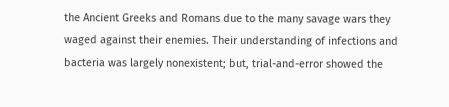the Ancient Greeks and Romans due to the many savage wars they waged against their enemies. Their understanding of infections and bacteria was largely nonexistent; but, trial-and-error showed the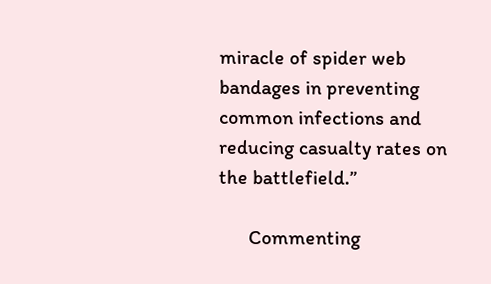miracle of spider web bandages in preventing common infections and reducing casualty rates on the battlefield.”

      Commenting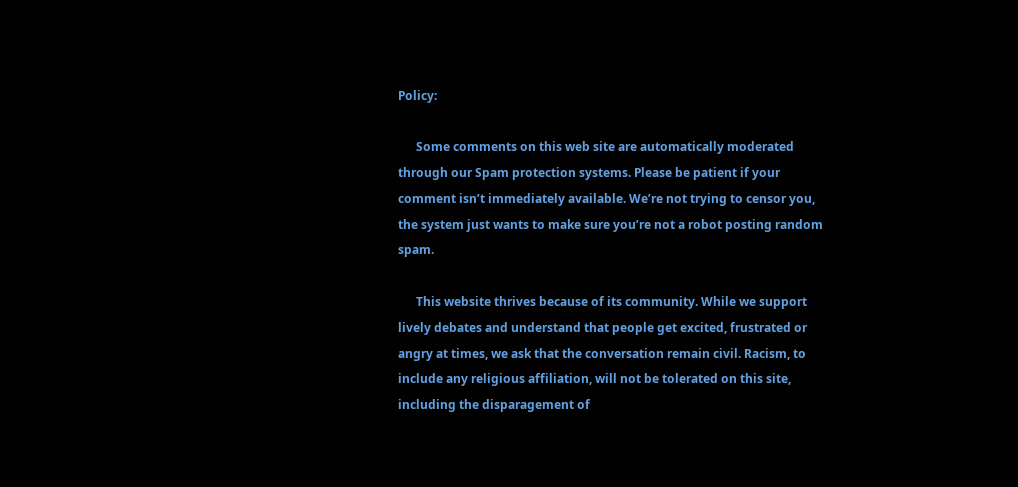Policy:

      Some comments on this web site are automatically moderated through our Spam protection systems. Please be patient if your comment isn’t immediately available. We’re not trying to censor you, the system just wants to make sure you’re not a robot posting random spam.

      This website thrives because of its community. While we support lively debates and understand that people get excited, frustrated or angry at times, we ask that the conversation remain civil. Racism, to include any religious affiliation, will not be tolerated on this site, including the disparagement of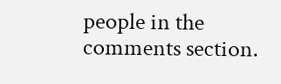people in the comments section.